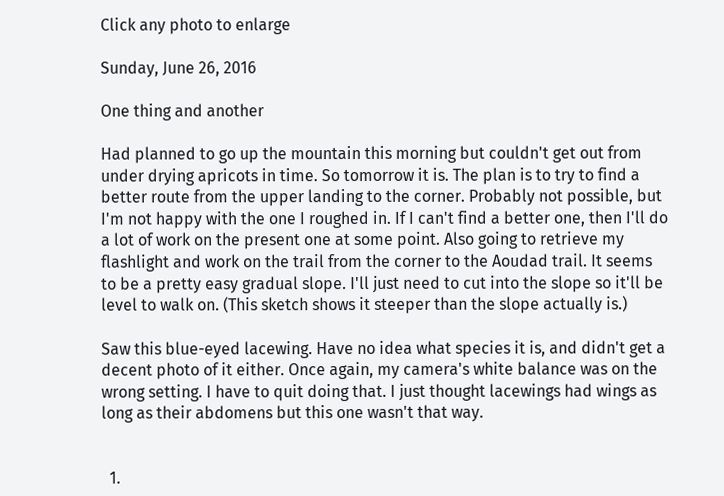Click any photo to enlarge

Sunday, June 26, 2016

One thing and another

Had planned to go up the mountain this morning but couldn't get out from under drying apricots in time. So tomorrow it is. The plan is to try to find a better route from the upper landing to the corner. Probably not possible, but I'm not happy with the one I roughed in. If I can't find a better one, then I'll do a lot of work on the present one at some point. Also going to retrieve my flashlight and work on the trail from the corner to the Aoudad trail. It seems to be a pretty easy gradual slope. I'll just need to cut into the slope so it'll be level to walk on. (This sketch shows it steeper than the slope actually is.)

Saw this blue-eyed lacewing. Have no idea what species it is, and didn't get a decent photo of it either. Once again, my camera's white balance was on the wrong setting. I have to quit doing that. I just thought lacewings had wings as long as their abdomens but this one wasn't that way.


  1.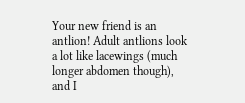Your new friend is an antlion! Adult antlions look a lot like lacewings (much longer abdomen though), and I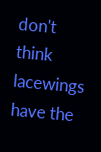don't think lacewings have the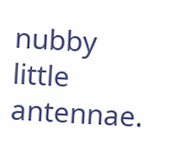nubby little antennae.